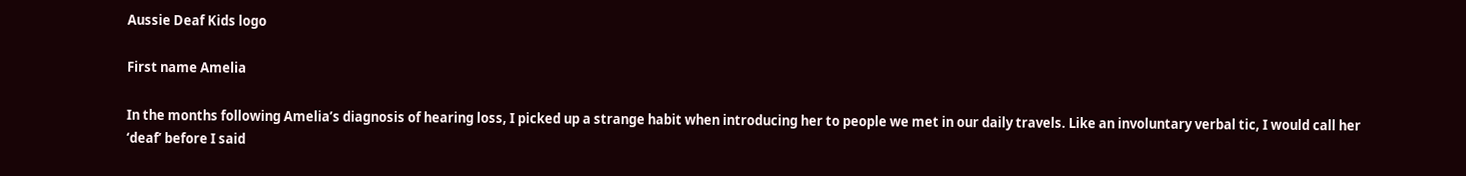Aussie Deaf Kids logo

First name Amelia

In the months following Amelia’s diagnosis of hearing loss, I picked up a strange habit when introducing her to people we met in our daily travels. Like an involuntary verbal tic, I would call her ‘deaf’ before I said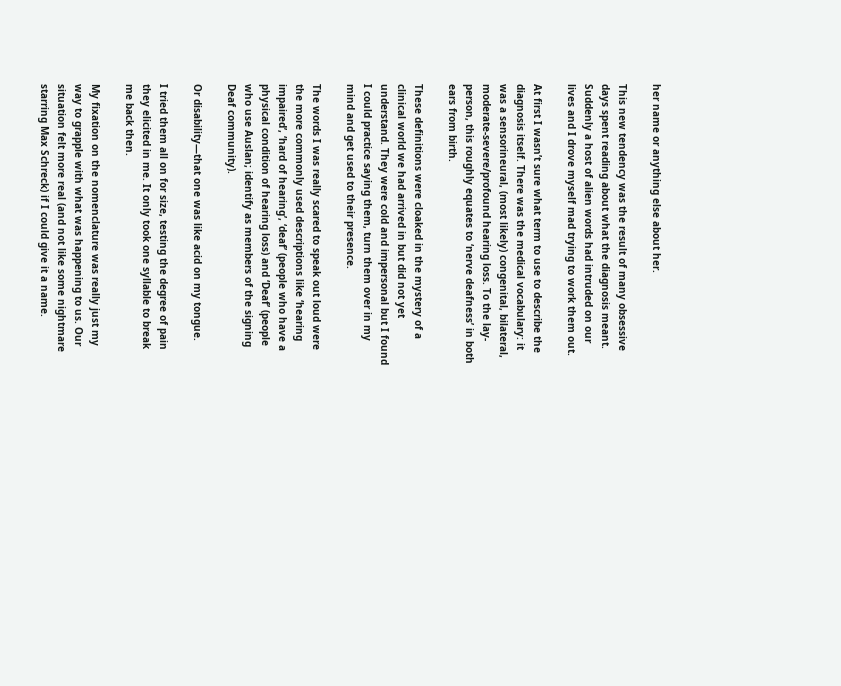her name or anything else about her.

This new tendency was the result of many obsessive days spent reading about what the diagnosis meant. Suddenly a host of alien words had intruded on our lives and I drove myself mad trying to work them out.

At first I wasn’t sure what term to use to describe the diagnosis itself. There was the medical vocabulary: it was a sensorineural, (most likely) congenital, bilateral, moderate-severe/profound hearing loss. To the lay-person, this roughly equates to ‘nerve deafness’ in both ears from birth.

These definitions were cloaked in the mystery of a clinical world we had arrived in but did not yet understand. They were cold and impersonal but I found I could practice saying them, turn them over in my mind and get used to their presence.

The words I was really scared to speak out loud were the more commonly used descriptions like ‘hearing impaired’, ‘hard of hearing’, ‘deaf’ (people who have a physical condition of hearing loss) and ‘Deaf’ (people who use Auslan; identify as members of the signing Deaf community).

Or disability—that one was like acid on my tongue.

I tried them all on for size, testing the degree of pain they elicited in me. It only took one syllable to break me back then.

My fixation on the nomenclature was really just my way to grapple with what was happening to us. Our situation felt more real (and not like some nightmare starring Max Schreck) if I could give it a name.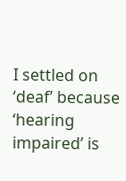I settled on ‘deaf’ because ‘hearing impaired’ is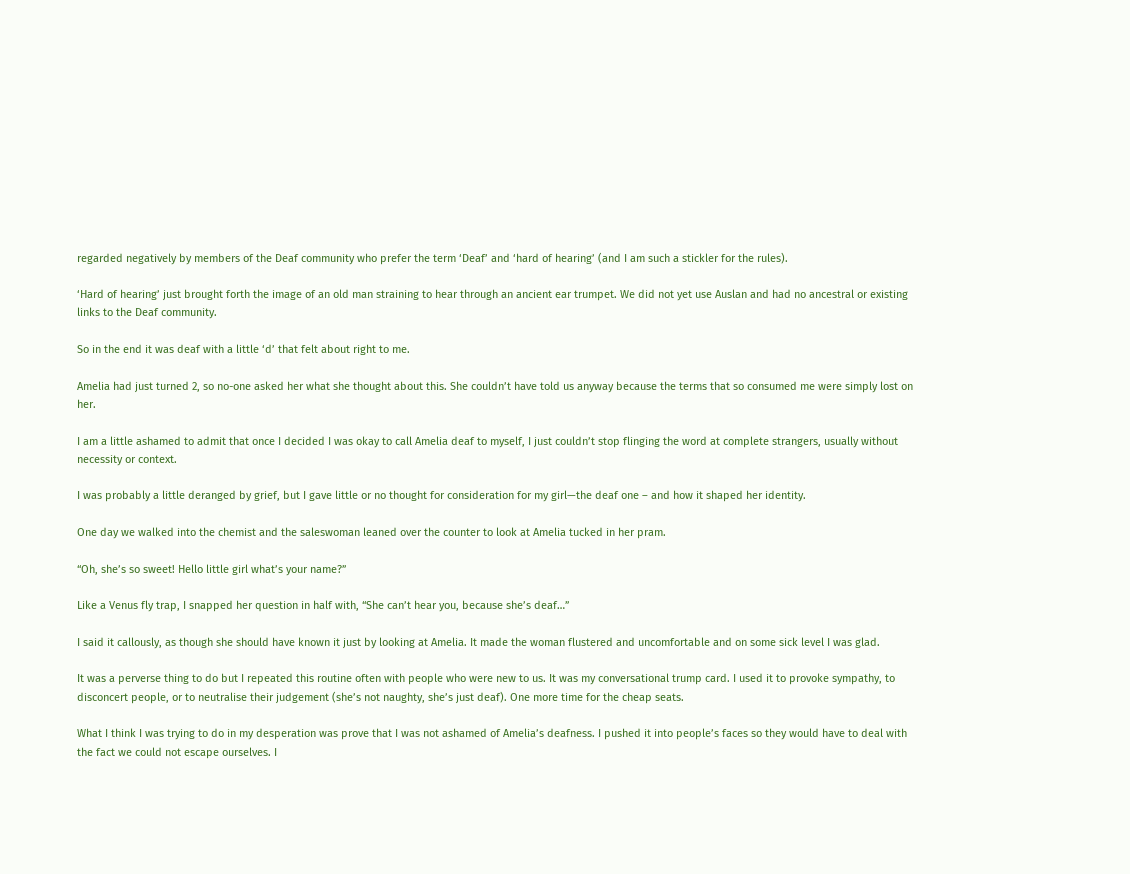regarded negatively by members of the Deaf community who prefer the term ‘Deaf’ and ‘hard of hearing’ (and I am such a stickler for the rules).

‘Hard of hearing’ just brought forth the image of an old man straining to hear through an ancient ear trumpet. We did not yet use Auslan and had no ancestral or existing links to the Deaf community.

So in the end it was deaf with a little ‘d’ that felt about right to me.

Amelia had just turned 2, so no-one asked her what she thought about this. She couldn’t have told us anyway because the terms that so consumed me were simply lost on her.

I am a little ashamed to admit that once I decided I was okay to call Amelia deaf to myself, I just couldn’t stop flinging the word at complete strangers, usually without necessity or context.

I was probably a little deranged by grief, but I gave little or no thought for consideration for my girl—the deaf one – and how it shaped her identity.

One day we walked into the chemist and the saleswoman leaned over the counter to look at Amelia tucked in her pram.

“Oh, she’s so sweet! Hello little girl what’s your name?”

Like a Venus fly trap, I snapped her question in half with, “She can’t hear you, because she’s deaf…”

I said it callously, as though she should have known it just by looking at Amelia. It made the woman flustered and uncomfortable and on some sick level I was glad.

It was a perverse thing to do but I repeated this routine often with people who were new to us. It was my conversational trump card. I used it to provoke sympathy, to disconcert people, or to neutralise their judgement (she’s not naughty, she’s just deaf). One more time for the cheap seats.

What I think I was trying to do in my desperation was prove that I was not ashamed of Amelia’s deafness. I pushed it into people’s faces so they would have to deal with the fact we could not escape ourselves. I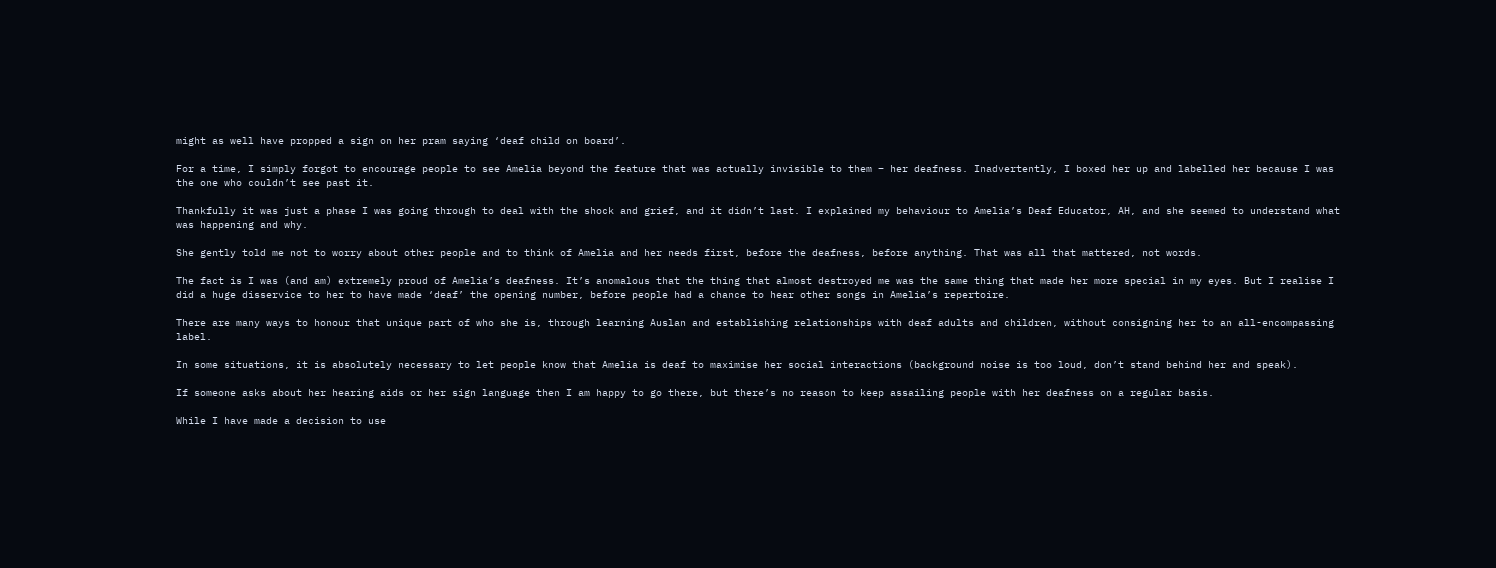might as well have propped a sign on her pram saying ‘deaf child on board’.

For a time, I simply forgot to encourage people to see Amelia beyond the feature that was actually invisible to them – her deafness. Inadvertently, I boxed her up and labelled her because I was the one who couldn’t see past it.

Thankfully it was just a phase I was going through to deal with the shock and grief, and it didn’t last. I explained my behaviour to Amelia’s Deaf Educator, AH, and she seemed to understand what was happening and why.

She gently told me not to worry about other people and to think of Amelia and her needs first, before the deafness, before anything. That was all that mattered, not words.

The fact is I was (and am) extremely proud of Amelia’s deafness. It’s anomalous that the thing that almost destroyed me was the same thing that made her more special in my eyes. But I realise I did a huge disservice to her to have made ‘deaf’ the opening number, before people had a chance to hear other songs in Amelia’s repertoire.

There are many ways to honour that unique part of who she is, through learning Auslan and establishing relationships with deaf adults and children, without consigning her to an all-encompassing label.

In some situations, it is absolutely necessary to let people know that Amelia is deaf to maximise her social interactions (background noise is too loud, don’t stand behind her and speak).

If someone asks about her hearing aids or her sign language then I am happy to go there, but there’s no reason to keep assailing people with her deafness on a regular basis.

While I have made a decision to use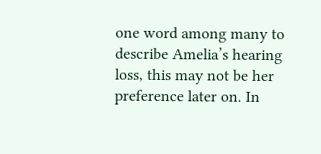one word among many to describe Amelia’s hearing loss, this may not be her preference later on. In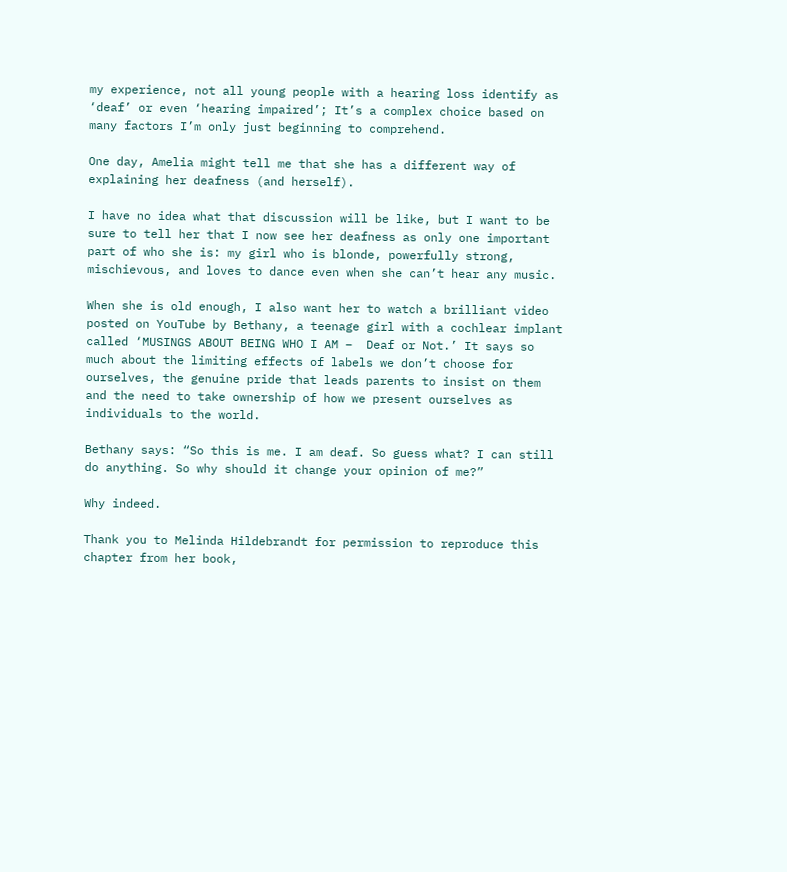my experience, not all young people with a hearing loss identify as ‘deaf’ or even ‘hearing impaired’; It’s a complex choice based on many factors I’m only just beginning to comprehend.

One day, Amelia might tell me that she has a different way of explaining her deafness (and herself).

I have no idea what that discussion will be like, but I want to be sure to tell her that I now see her deafness as only one important part of who she is: my girl who is blonde, powerfully strong, mischievous, and loves to dance even when she can’t hear any music.

When she is old enough, I also want her to watch a brilliant video posted on YouTube by Bethany, a teenage girl with a cochlear implant called ‘MUSINGS ABOUT BEING WHO I AM –  Deaf or Not.’ It says so much about the limiting effects of labels we don’t choose for ourselves, the genuine pride that leads parents to insist on them and the need to take ownership of how we present ourselves as individuals to the world.

Bethany says: “So this is me. I am deaf. So guess what? I can still do anything. So why should it change your opinion of me?”

Why indeed.

Thank you to Melinda Hildebrandt for permission to reproduce this chapter from her book,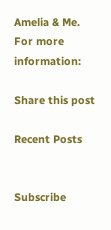Amelia & Me.
For more information:

Share this post

Recent Posts


Subscribe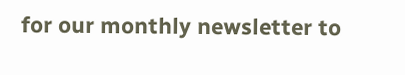for our monthly newsletter to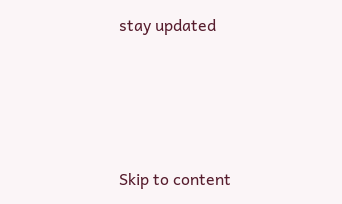stay updated




Skip to content